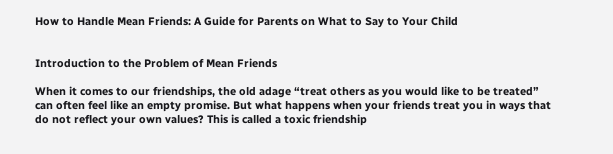How to Handle Mean Friends: A Guide for Parents on What to Say to Your Child


Introduction to the Problem of Mean Friends

When it comes to our friendships, the old adage “treat others as you would like to be treated” can often feel like an empty promise. But what happens when your friends treat you in ways that do not reflect your own values? This is called a toxic friendship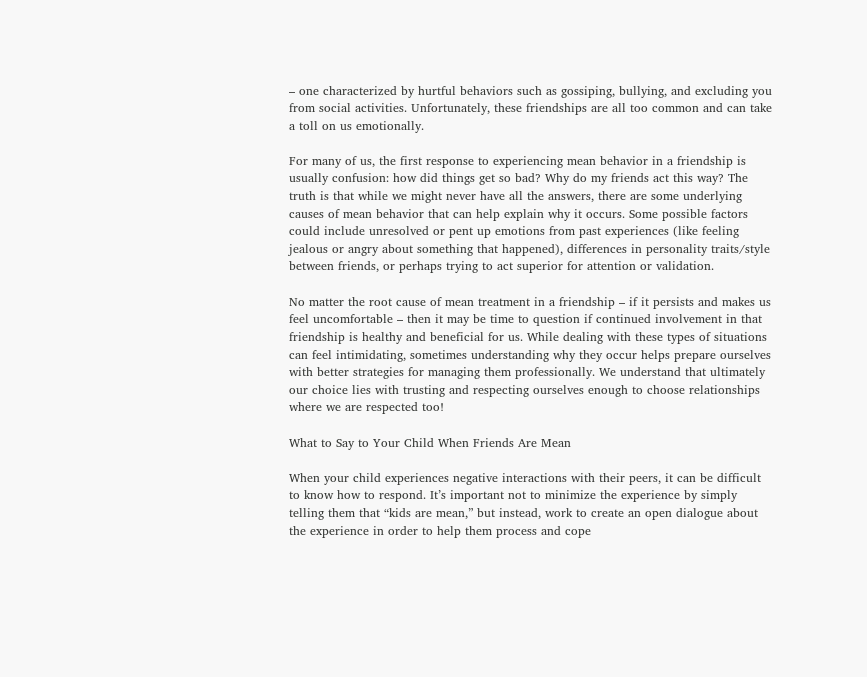– one characterized by hurtful behaviors such as gossiping, bullying, and excluding you from social activities. Unfortunately, these friendships are all too common and can take a toll on us emotionally.

For many of us, the first response to experiencing mean behavior in a friendship is usually confusion: how did things get so bad? Why do my friends act this way? The truth is that while we might never have all the answers, there are some underlying causes of mean behavior that can help explain why it occurs. Some possible factors could include unresolved or pent up emotions from past experiences (like feeling jealous or angry about something that happened), differences in personality traits/style between friends, or perhaps trying to act superior for attention or validation.

No matter the root cause of mean treatment in a friendship – if it persists and makes us feel uncomfortable – then it may be time to question if continued involvement in that friendship is healthy and beneficial for us. While dealing with these types of situations can feel intimidating, sometimes understanding why they occur helps prepare ourselves with better strategies for managing them professionally. We understand that ultimately our choice lies with trusting and respecting ourselves enough to choose relationships where we are respected too!

What to Say to Your Child When Friends Are Mean

When your child experiences negative interactions with their peers, it can be difficult to know how to respond. It’s important not to minimize the experience by simply telling them that “kids are mean,” but instead, work to create an open dialogue about the experience in order to help them process and cope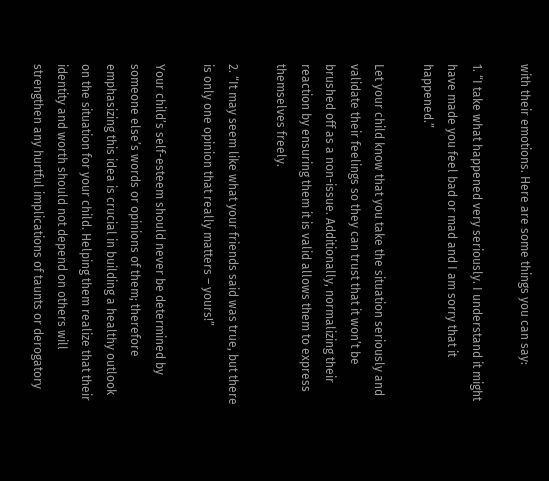with their emotions. Here are some things you can say:

1. “I take what happened very seriously. I understand it might have made you feel bad or mad and I am sorry that it happened.”

Let your child know that you take the situation seriously and validate their feelings so they can trust that it won’t be brushed off as a non-issue. Additionally, normalizing their reaction by ensuring them it is valid allows them to express themselves freely.

2. “It may seem like what your friends said was true, but there is only one opinion that really matters – yours!”

Your child’s self-esteem should never be determined by someone else’s words or opinions of them; therefore emphasizing this idea is crucial in building a healthy outlook on the situation for your child. Helping them realize that their identity and worth should not depend on others will strengthen any hurtful implications of taunts or derogatory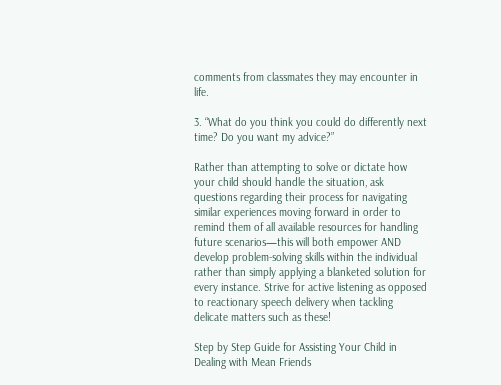comments from classmates they may encounter in life.

3. “What do you think you could do differently next time? Do you want my advice?”

Rather than attempting to solve or dictate how your child should handle the situation, ask questions regarding their process for navigating similar experiences moving forward in order to remind them of all available resources for handling future scenarios—this will both empower AND develop problem-solving skills within the individual rather than simply applying a blanketed solution for every instance. Strive for active listening as opposed to reactionary speech delivery when tackling delicate matters such as these!

Step by Step Guide for Assisting Your Child in Dealing with Mean Friends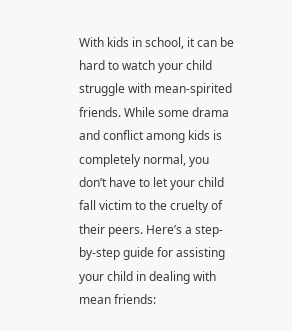With kids in school, it can be hard to watch your child struggle with mean-spirited friends. While some drama and conflict among kids is completely normal, you don’t have to let your child fall victim to the cruelty of their peers. Here’s a step-by-step guide for assisting your child in dealing with mean friends: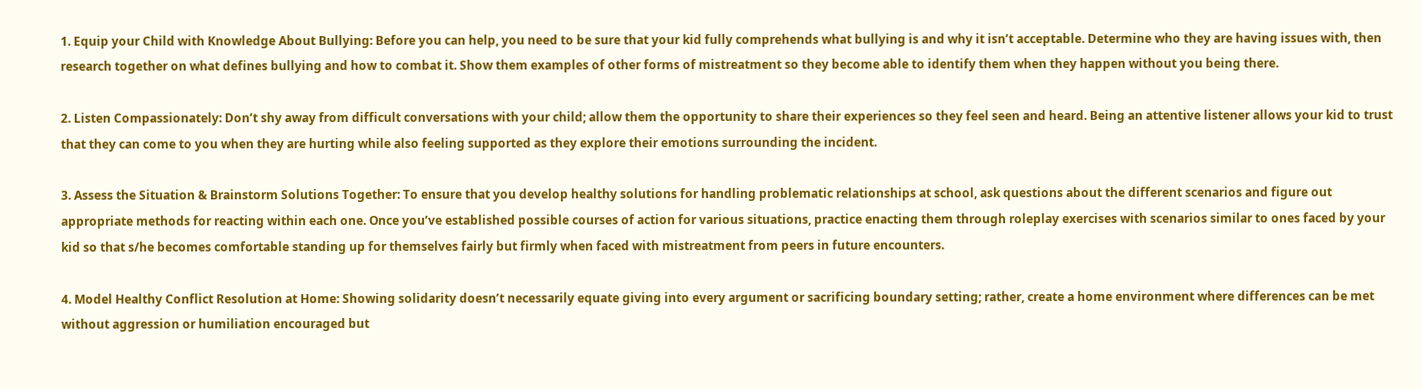1. Equip your Child with Knowledge About Bullying: Before you can help, you need to be sure that your kid fully comprehends what bullying is and why it isn’t acceptable. Determine who they are having issues with, then research together on what defines bullying and how to combat it. Show them examples of other forms of mistreatment so they become able to identify them when they happen without you being there.

2. Listen Compassionately: Don’t shy away from difficult conversations with your child; allow them the opportunity to share their experiences so they feel seen and heard. Being an attentive listener allows your kid to trust that they can come to you when they are hurting while also feeling supported as they explore their emotions surrounding the incident.

3. Assess the Situation & Brainstorm Solutions Together: To ensure that you develop healthy solutions for handling problematic relationships at school, ask questions about the different scenarios and figure out appropriate methods for reacting within each one. Once you’ve established possible courses of action for various situations, practice enacting them through roleplay exercises with scenarios similar to ones faced by your kid so that s/he becomes comfortable standing up for themselves fairly but firmly when faced with mistreatment from peers in future encounters.

4. Model Healthy Conflict Resolution at Home: Showing solidarity doesn’t necessarily equate giving into every argument or sacrificing boundary setting; rather, create a home environment where differences can be met without aggression or humiliation encouraged but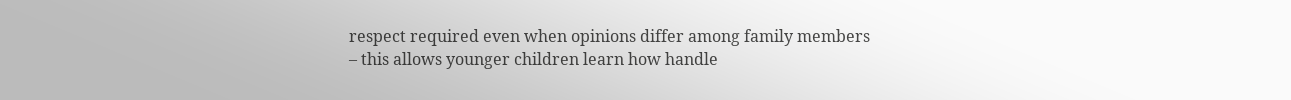respect required even when opinions differ among family members – this allows younger children learn how handle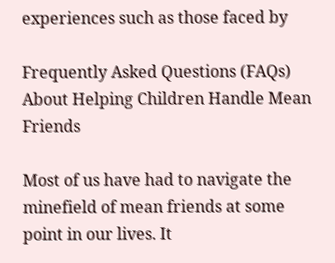experiences such as those faced by

Frequently Asked Questions (FAQs) About Helping Children Handle Mean Friends

Most of us have had to navigate the minefield of mean friends at some point in our lives. It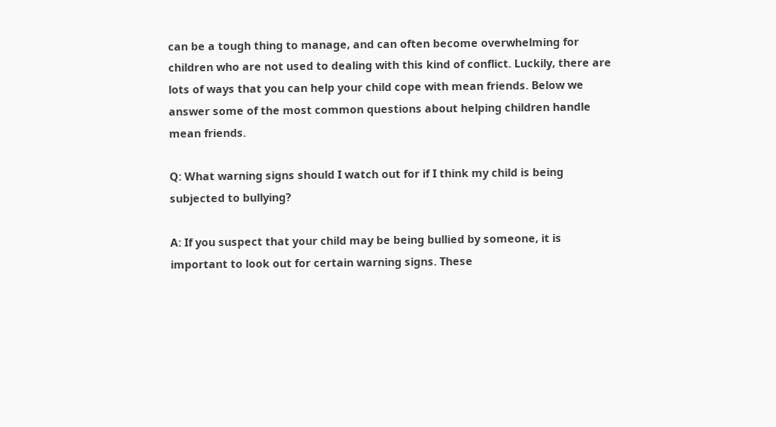can be a tough thing to manage, and can often become overwhelming for children who are not used to dealing with this kind of conflict. Luckily, there are lots of ways that you can help your child cope with mean friends. Below we answer some of the most common questions about helping children handle mean friends.

Q: What warning signs should I watch out for if I think my child is being subjected to bullying?

A: If you suspect that your child may be being bullied by someone, it is important to look out for certain warning signs. These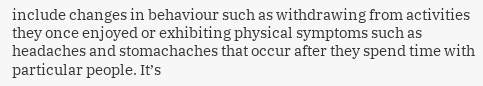include changes in behaviour such as withdrawing from activities they once enjoyed or exhibiting physical symptoms such as headaches and stomachaches that occur after they spend time with particular people. It’s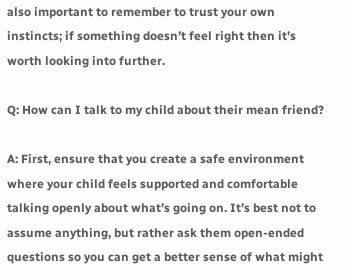also important to remember to trust your own instincts; if something doesn’t feel right then it’s worth looking into further.

Q: How can I talk to my child about their mean friend?

A: First, ensure that you create a safe environment where your child feels supported and comfortable talking openly about what’s going on. It’s best not to assume anything, but rather ask them open-ended questions so you can get a better sense of what might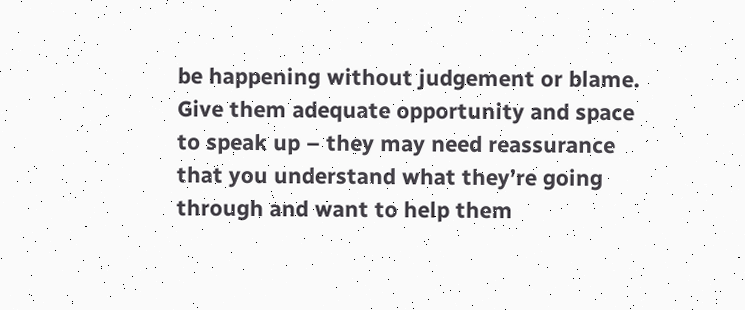be happening without judgement or blame. Give them adequate opportunity and space to speak up – they may need reassurance that you understand what they’re going through and want to help them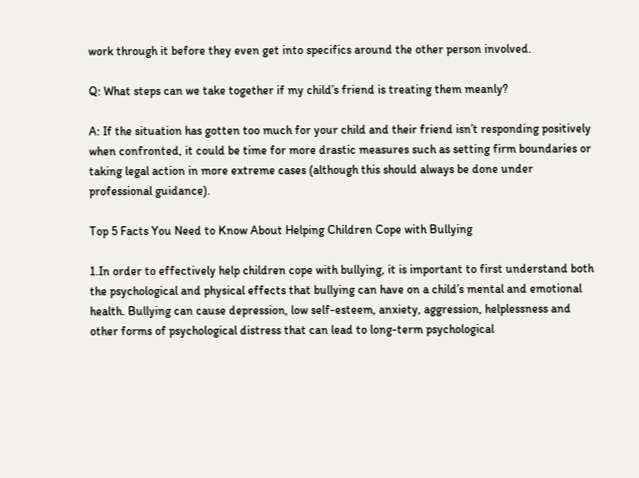work through it before they even get into specifics around the other person involved.

Q: What steps can we take together if my child’s friend is treating them meanly?

A: If the situation has gotten too much for your child and their friend isn’t responding positively when confronted, it could be time for more drastic measures such as setting firm boundaries or taking legal action in more extreme cases (although this should always be done under professional guidance).

Top 5 Facts You Need to Know About Helping Children Cope with Bullying

1.In order to effectively help children cope with bullying, it is important to first understand both the psychological and physical effects that bullying can have on a child’s mental and emotional health. Bullying can cause depression, low self-esteem, anxiety, aggression, helplessness and other forms of psychological distress that can lead to long-term psychological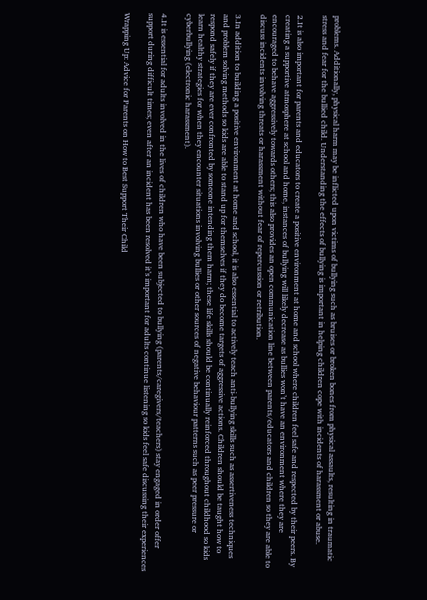problems. Additionally, physical harm may be inflicted upon victims of bullying such as bruises or broken bones from physical assaults, resulting in traumatic stress and fear for the bullied child. Understanding the effects of bullying is important in helping children cope with incidents of harassment or abuse.

2.It is also important for parents and educators to create a positive environment at home and school where children feel safe and respected by their peers. By creating a supportive atmosphere at school and home, instances of bullying will likely decrease as bullies won’t have an environment where they are encouraged to behave aggressively towards others; this also provides an open communication line between parents/educators and children so they are able to discuss incidents involving threats or harassment without fear of repercussion or retribution.

3.In addition to building a positive environment at home and school, it is also essential to actively teach anti-bullying skills such as assertiveness techniques and problem solving methods so kids are able to stand up for themselves if they do become targets of aggressive actions. Children should be taught how to respond safely if they are ever confronted by someone intending them harm; these life skills should be continually reinforced throughout childhood so kids learn healthy strategies for when they encounter situations involving bullies or other sources of negative behaviour patterns such as peer pressure or cyberbullying (electronic harassment).

4.It is essential for adults involved in the lives of children who have been subjected to bullying (parents/caregivers/teachers) stay engaged in order offer support during difficult times; even after an incident has been resolved it’s important for adults continue listening so kids feel safe discussing their experiences

Wrapping Up: Advice for Parents on How to Best Support Their Child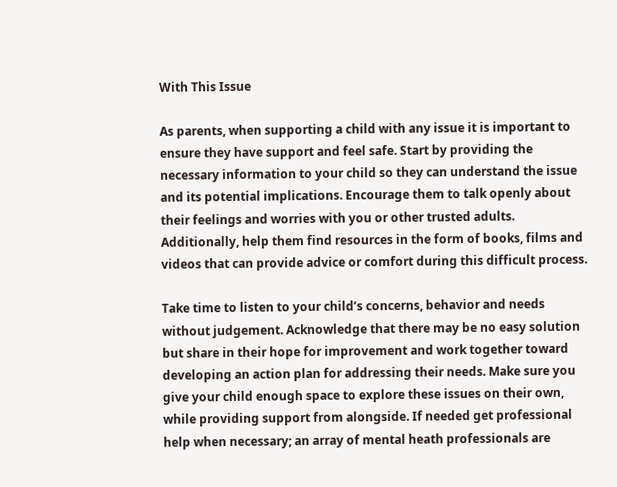With This Issue

As parents, when supporting a child with any issue it is important to ensure they have support and feel safe. Start by providing the necessary information to your child so they can understand the issue and its potential implications. Encourage them to talk openly about their feelings and worries with you or other trusted adults. Additionally, help them find resources in the form of books, films and videos that can provide advice or comfort during this difficult process.

Take time to listen to your child’s concerns, behavior and needs without judgement. Acknowledge that there may be no easy solution but share in their hope for improvement and work together toward developing an action plan for addressing their needs. Make sure you give your child enough space to explore these issues on their own, while providing support from alongside. If needed get professional help when necessary; an array of mental heath professionals are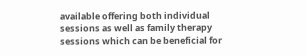available offering both individual sessions as well as family therapy sessions which can be beneficial for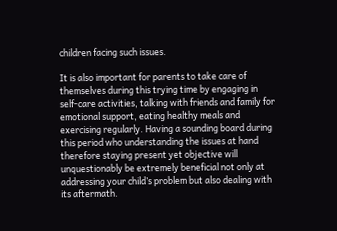children facing such issues.

It is also important for parents to take care of themselves during this trying time by engaging in self-care activities, talking with friends and family for emotional support, eating healthy meals and exercising regularly. Having a sounding board during this period who understanding the issues at hand therefore staying present yet objective will unquestionably be extremely beneficial not only at addressing your child’s problem but also dealing with its aftermath.